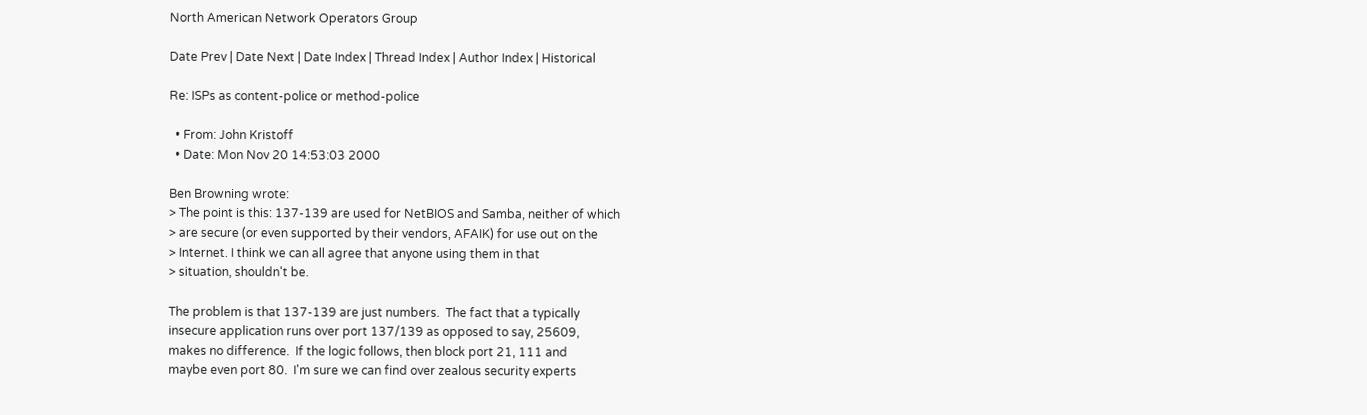North American Network Operators Group

Date Prev | Date Next | Date Index | Thread Index | Author Index | Historical

Re: ISPs as content-police or method-police

  • From: John Kristoff
  • Date: Mon Nov 20 14:53:03 2000

Ben Browning wrote:
> The point is this: 137-139 are used for NetBIOS and Samba, neither of which
> are secure (or even supported by their vendors, AFAIK) for use out on the
> Internet. I think we can all agree that anyone using them in that
> situation, shouldn't be.

The problem is that 137-139 are just numbers.  The fact that a typically
insecure application runs over port 137/139 as opposed to say, 25609,
makes no difference.  If the logic follows, then block port 21, 111 and
maybe even port 80.  I'm sure we can find over zealous security experts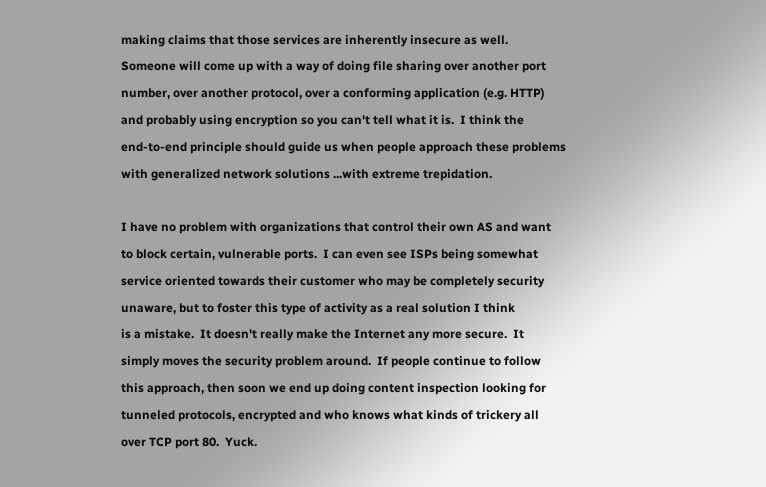making claims that those services are inherently insecure as well.
Someone will come up with a way of doing file sharing over another port
number, over another protocol, over a conforming application (e.g. HTTP)
and probably using encryption so you can't tell what it is.  I think the
end-to-end principle should guide us when people approach these problems
with generalized network solutions ...with extreme trepidation.

I have no problem with organizations that control their own AS and want
to block certain, vulnerable ports.  I can even see ISPs being somewhat
service oriented towards their customer who may be completely security
unaware, but to foster this type of activity as a real solution I think
is a mistake.  It doesn't really make the Internet any more secure.  It
simply moves the security problem around.  If people continue to follow
this approach, then soon we end up doing content inspection looking for
tunneled protocols, encrypted and who knows what kinds of trickery all
over TCP port 80.  Yuck.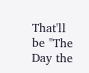That'll be "The Day the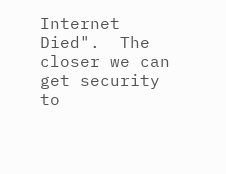Internet Died".  The
closer we can get security to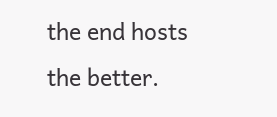the end hosts the better.